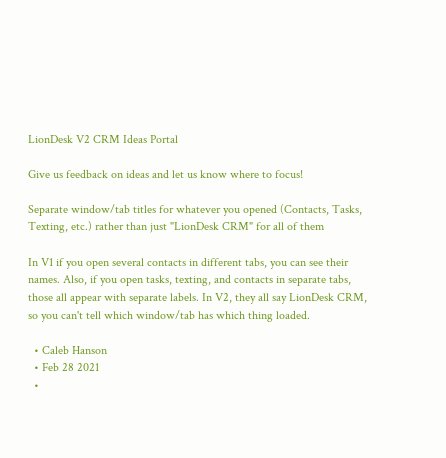LionDesk V2 CRM Ideas Portal

Give us feedback on ideas and let us know where to focus!

Separate window/tab titles for whatever you opened (Contacts, Tasks, Texting, etc.) rather than just "LionDesk CRM" for all of them

In V1 if you open several contacts in different tabs, you can see their names. Also, if you open tasks, texting, and contacts in separate tabs, those all appear with separate labels. In V2, they all say LionDesk CRM, so you can't tell which window/tab has which thing loaded.

  • Caleb Hanson
  • Feb 28 2021
  •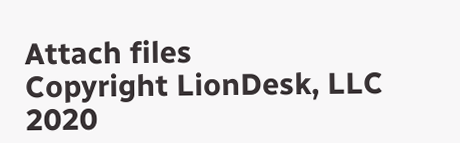Attach files
Copyright LionDesk, LLC 2020